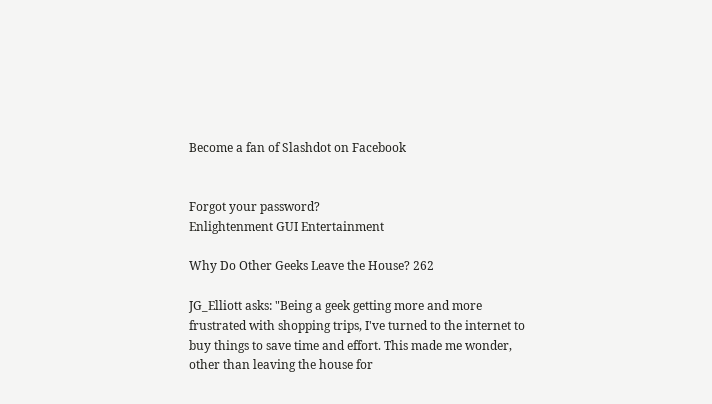Become a fan of Slashdot on Facebook


Forgot your password?
Enlightenment GUI Entertainment

Why Do Other Geeks Leave the House? 262

JG_Elliott asks: "Being a geek getting more and more frustrated with shopping trips, I've turned to the internet to buy things to save time and effort. This made me wonder, other than leaving the house for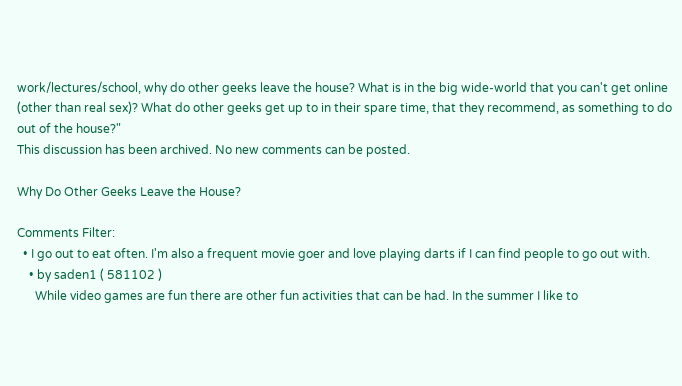work/lectures/school, why do other geeks leave the house? What is in the big wide-world that you can't get online (other than real sex)? What do other geeks get up to in their spare time, that they recommend, as something to do out of the house?"
This discussion has been archived. No new comments can be posted.

Why Do Other Geeks Leave the House?

Comments Filter:
  • I go out to eat often. I'm also a frequent movie goer and love playing darts if I can find people to go out with.
    • by saden1 ( 581102 )
      While video games are fun there are other fun activities that can be had. In the summer I like to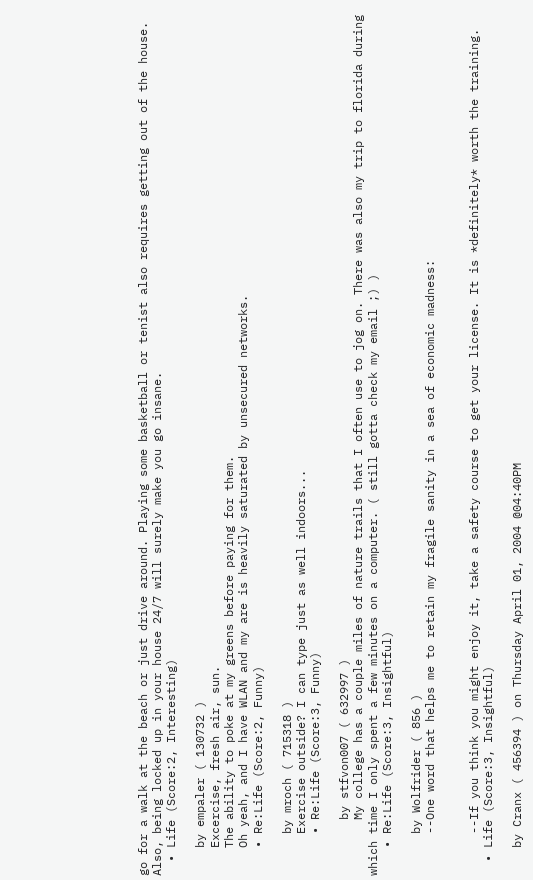go for a walk at the beach or just drive around. Playing some basketball or tenist also requires getting out of the house. Also, being locked up in your house 24/7 will surely make you go insane.
  • Life (Score:2, Interesting)

    by empaler ( 130732 )
    Excercise, fresh air, sun.
    The ability to poke at my greens before paying for them.
    Oh yeah, and I have WLAN and my are is heavily saturated by unsecured networks.
    • Re:Life (Score:2, Funny)

      by mroch ( 715318 )
      Exercise outside? I can type just as well indoors...
      • Re:Life (Score:3, Funny)

        by stfvon007 ( 632997 )
        My college has a couple miles of nature trails that I often use to jog on. There was also my trip to florida during which time I only spent a few minutes on a computer. ( still gotta check my email ;) )
    • Re:Life (Score:3, Insightful)

      by Wolfrider ( 856 )
      --One word that helps me to retain my fragile sanity in a sea of economic madness:


      --If you think you might enjoy it, take a safety course to get your license. It is *definitely* worth the training.
  • Life (Score:3, Insightful)

    by Cranx ( 456394 ) on Thursday April 01, 2004 @04:40PM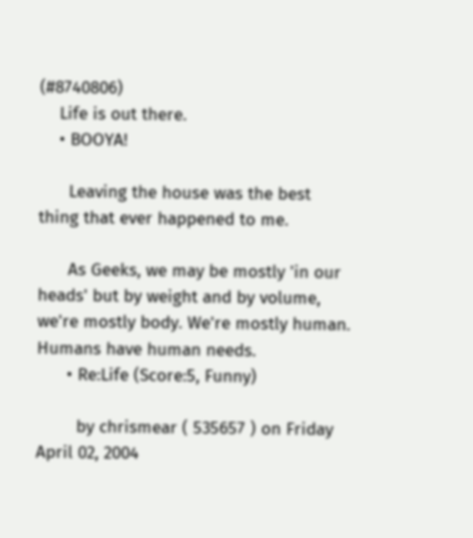(#8740806)
    Life is out there.
    • BOOYA!

      Leaving the house was the best thing that ever happened to me.

      As Geeks, we may be mostly 'in our heads' but by weight and by volume, we're mostly body. We're mostly human. Humans have human needs.
      • Re:Life (Score:5, Funny)

        by chrismear ( 535657 ) on Friday April 02, 2004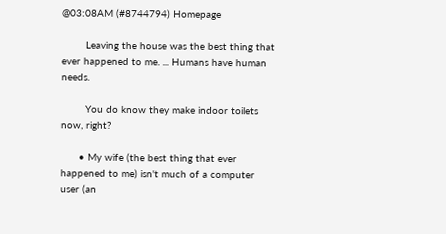@03:08AM (#8744794) Homepage

        Leaving the house was the best thing that ever happened to me. ... Humans have human needs.

        You do know they make indoor toilets now, right?

      • My wife (the best thing that ever happened to me) isn't much of a computer user (an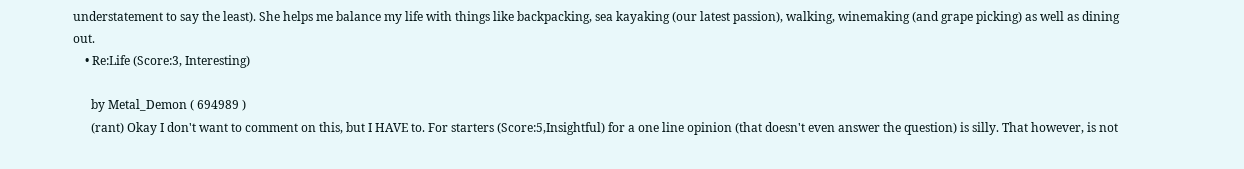understatement to say the least). She helps me balance my life with things like backpacking, sea kayaking (our latest passion), walking, winemaking (and grape picking) as well as dining out.
    • Re:Life (Score:3, Interesting)

      by Metal_Demon ( 694989 )
      (rant) Okay I don't want to comment on this, but I HAVE to. For starters (Score:5,Insightful) for a one line opinion (that doesn't even answer the question) is silly. That however, is not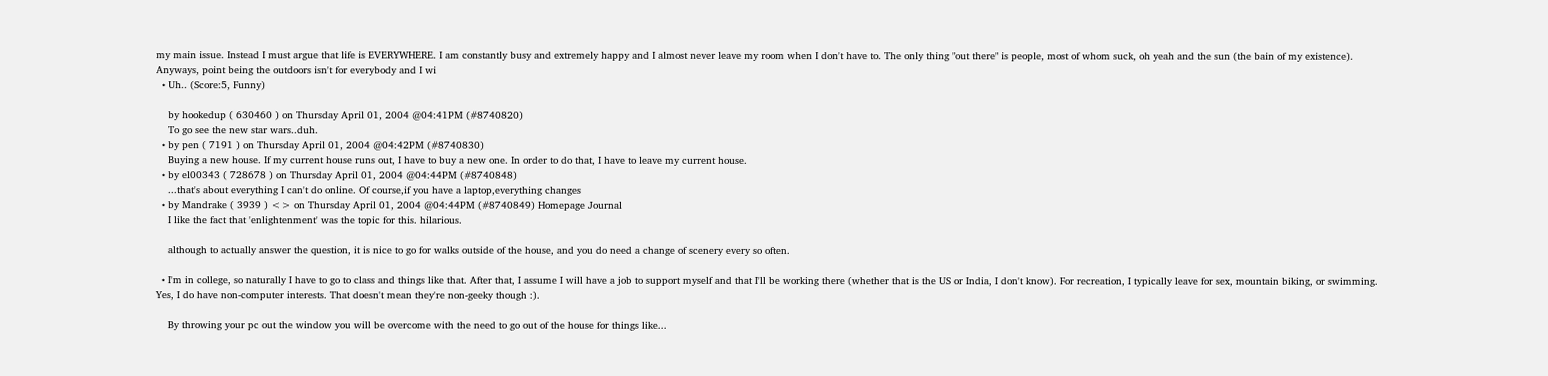my main issue. Instead I must argue that life is EVERYWHERE. I am constantly busy and extremely happy and I almost never leave my room when I don't have to. The only thing "out there" is people, most of whom suck, oh yeah and the sun (the bain of my existence). Anyways, point being the outdoors isn't for everybody and I wi
  • Uh.. (Score:5, Funny)

    by hookedup ( 630460 ) on Thursday April 01, 2004 @04:41PM (#8740820)
    To go see the new star wars..duh.
  • by pen ( 7191 ) on Thursday April 01, 2004 @04:42PM (#8740830)
    Buying a new house. If my current house runs out, I have to buy a new one. In order to do that, I have to leave my current house.
  • by el00343 ( 728678 ) on Thursday April 01, 2004 @04:44PM (#8740848)
    ...that's about everything I can't do online. Of course,if you have a laptop,everything changes
  • by Mandrake ( 3939 ) <> on Thursday April 01, 2004 @04:44PM (#8740849) Homepage Journal
    I like the fact that 'enlightenment' was the topic for this. hilarious.

    although to actually answer the question, it is nice to go for walks outside of the house, and you do need a change of scenery every so often.

  • I'm in college, so naturally I have to go to class and things like that. After that, I assume I will have a job to support myself and that I'll be working there (whether that is the US or India, I don't know). For recreation, I typically leave for sex, mountain biking, or swimming. Yes, I do have non-computer interests. That doesn't mean they're non-geeky though :).

    By throwing your pc out the window you will be overcome with the need to go out of the house for things like...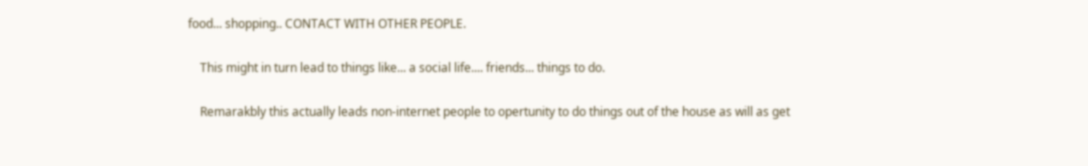food... shopping.. CONTACT WITH OTHER PEOPLE.

    This might in turn lead to things like... a social life.... friends... things to do.

    Remarakbly this actually leads non-internet people to opertunity to do things out of the house as will as get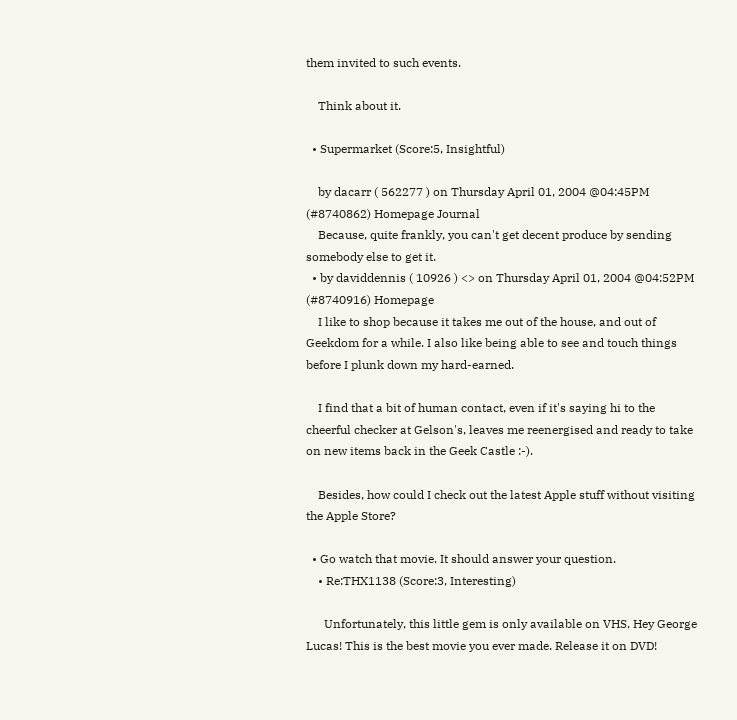them invited to such events.

    Think about it.

  • Supermarket (Score:5, Insightful)

    by dacarr ( 562277 ) on Thursday April 01, 2004 @04:45PM (#8740862) Homepage Journal
    Because, quite frankly, you can't get decent produce by sending somebody else to get it.
  • by daviddennis ( 10926 ) <> on Thursday April 01, 2004 @04:52PM (#8740916) Homepage
    I like to shop because it takes me out of the house, and out of Geekdom for a while. I also like being able to see and touch things before I plunk down my hard-earned.

    I find that a bit of human contact, even if it's saying hi to the cheerful checker at Gelson's, leaves me reenergised and ready to take on new items back in the Geek Castle :-).

    Besides, how could I check out the latest Apple stuff without visiting the Apple Store?

  • Go watch that movie. It should answer your question.
    • Re:THX1138 (Score:3, Interesting)

      Unfortunately, this little gem is only available on VHS. Hey George Lucas! This is the best movie you ever made. Release it on DVD!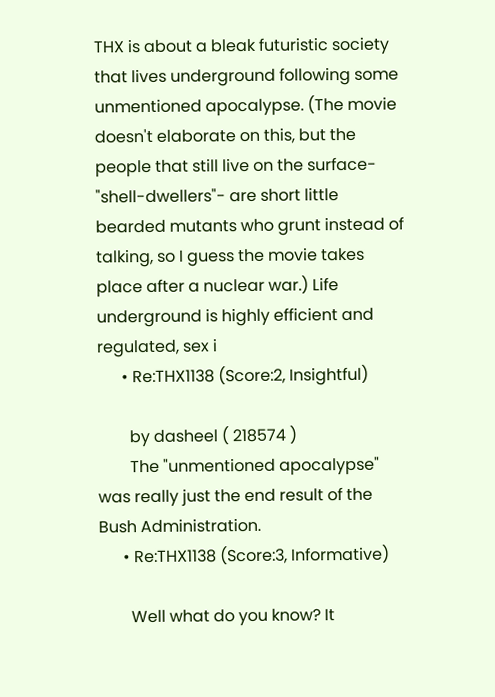THX is about a bleak futuristic society that lives underground following some unmentioned apocalypse. (The movie doesn't elaborate on this, but the people that still live on the surface- "shell-dwellers"- are short little bearded mutants who grunt instead of talking, so I guess the movie takes place after a nuclear war.) Life underground is highly efficient and regulated, sex i
      • Re:THX1138 (Score:2, Insightful)

        by dasheel ( 218574 )
        The "unmentioned apocalypse" was really just the end result of the Bush Administration.
      • Re:THX1138 (Score:3, Informative)

        Well what do you know? It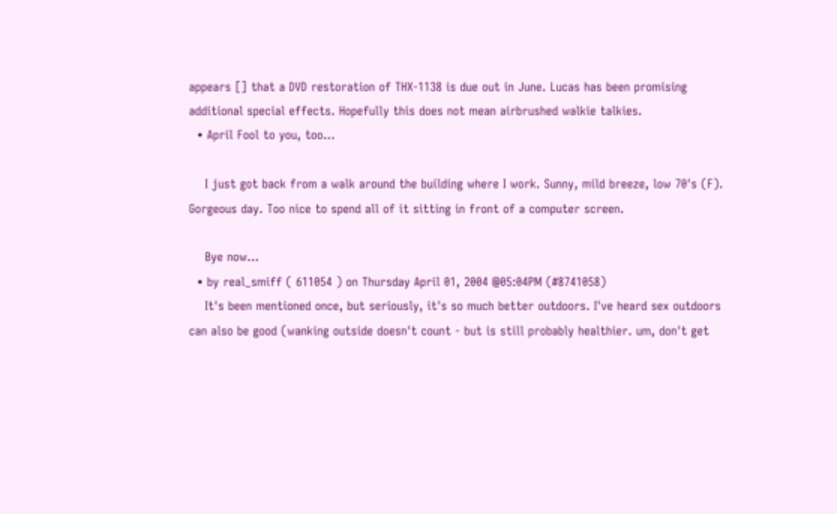appears [] that a DVD restoration of THX-1138 is due out in June. Lucas has been promising additional special effects. Hopefully this does not mean airbrushed walkie talkies.
  • April Fool to you, too...

    I just got back from a walk around the building where I work. Sunny, mild breeze, low 70's (F). Gorgeous day. Too nice to spend all of it sitting in front of a computer screen.

    Bye now...
  • by real_smiff ( 611054 ) on Thursday April 01, 2004 @05:04PM (#8741058)
    It's been mentioned once, but seriously, it's so much better outdoors. I've heard sex outdoors can also be good (wanking outside doesn't count - but is still probably healthier. um, don't get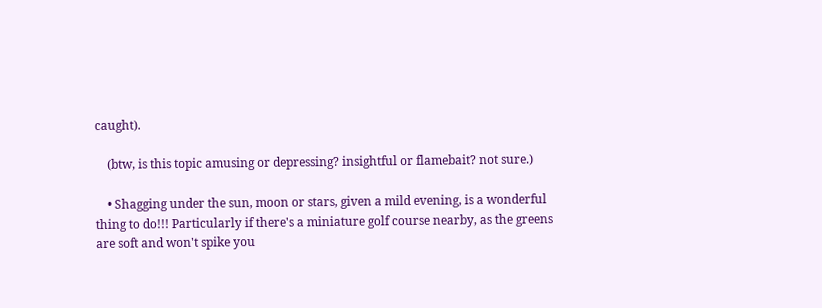caught).

    (btw, is this topic amusing or depressing? insightful or flamebait? not sure.)

    • Shagging under the sun, moon or stars, given a mild evening, is a wonderful thing to do!!! Particularly if there's a miniature golf course nearby, as the greens are soft and won't spike you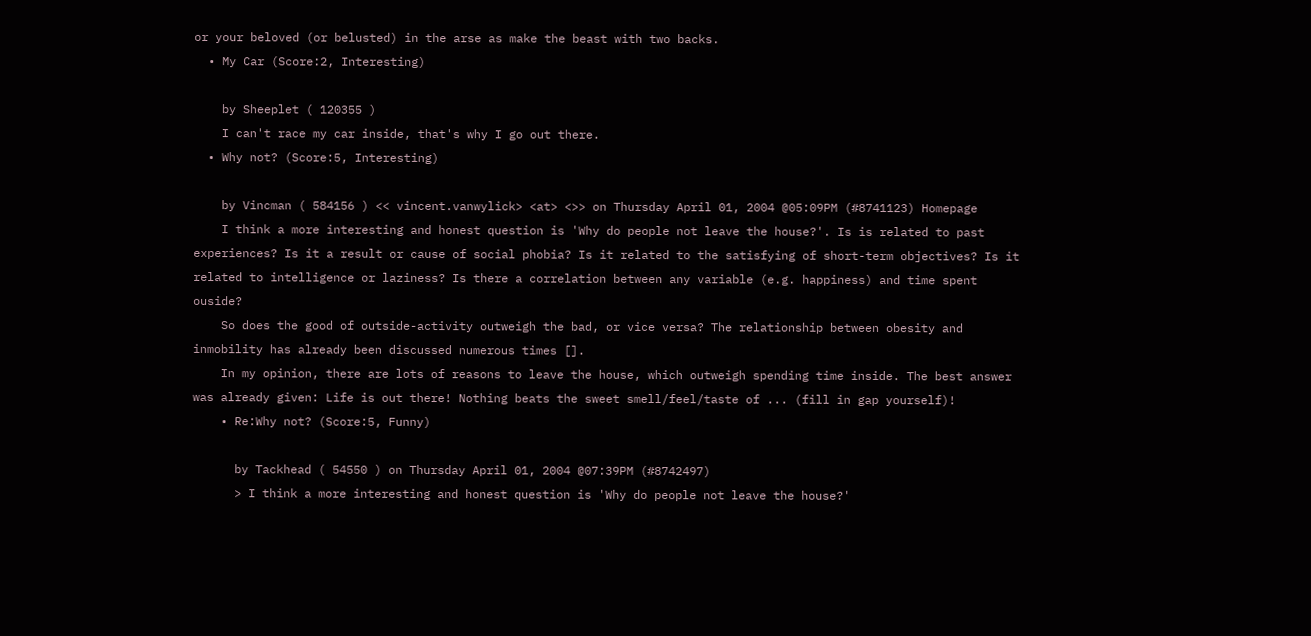or your beloved (or belusted) in the arse as make the beast with two backs.
  • My Car (Score:2, Interesting)

    by Sheeplet ( 120355 )
    I can't race my car inside, that's why I go out there.
  • Why not? (Score:5, Interesting)

    by Vincman ( 584156 ) << vincent.vanwylick> <at> <>> on Thursday April 01, 2004 @05:09PM (#8741123) Homepage
    I think a more interesting and honest question is 'Why do people not leave the house?'. Is is related to past experiences? Is it a result or cause of social phobia? Is it related to the satisfying of short-term objectives? Is it related to intelligence or laziness? Is there a correlation between any variable (e.g. happiness) and time spent ouside?
    So does the good of outside-activity outweigh the bad, or vice versa? The relationship between obesity and inmobility has already been discussed numerous times [].
    In my opinion, there are lots of reasons to leave the house, which outweigh spending time inside. The best answer was already given: Life is out there! Nothing beats the sweet smell/feel/taste of ... (fill in gap yourself)!
    • Re:Why not? (Score:5, Funny)

      by Tackhead ( 54550 ) on Thursday April 01, 2004 @07:39PM (#8742497)
      > I think a more interesting and honest question is 'Why do people not leave the house?'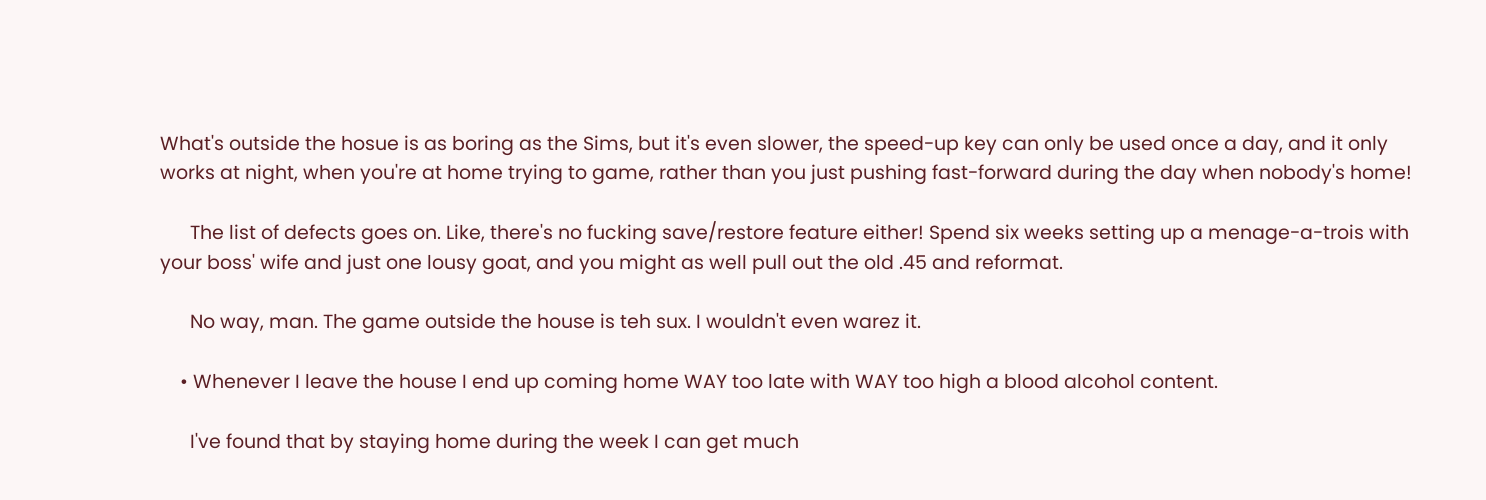What's outside the hosue is as boring as the Sims, but it's even slower, the speed-up key can only be used once a day, and it only works at night, when you're at home trying to game, rather than you just pushing fast-forward during the day when nobody's home!

      The list of defects goes on. Like, there's no fucking save/restore feature either! Spend six weeks setting up a menage-a-trois with your boss' wife and just one lousy goat, and you might as well pull out the old .45 and reformat.

      No way, man. The game outside the house is teh sux. I wouldn't even warez it.

    • Whenever I leave the house I end up coming home WAY too late with WAY too high a blood alcohol content.

      I've found that by staying home during the week I can get much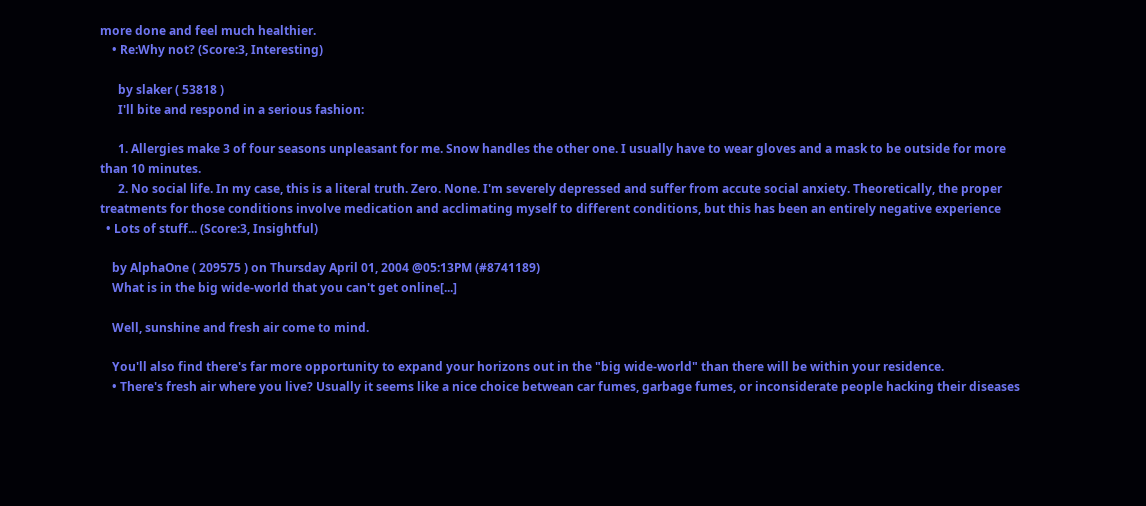more done and feel much healthier.
    • Re:Why not? (Score:3, Interesting)

      by slaker ( 53818 )
      I'll bite and respond in a serious fashion:

      1. Allergies make 3 of four seasons unpleasant for me. Snow handles the other one. I usually have to wear gloves and a mask to be outside for more than 10 minutes.
      2. No social life. In my case, this is a literal truth. Zero. None. I'm severely depressed and suffer from accute social anxiety. Theoretically, the proper treatments for those conditions involve medication and acclimating myself to different conditions, but this has been an entirely negative experience
  • Lots of stuff... (Score:3, Insightful)

    by AlphaOne ( 209575 ) on Thursday April 01, 2004 @05:13PM (#8741189)
    What is in the big wide-world that you can't get online[...]

    Well, sunshine and fresh air come to mind.

    You'll also find there's far more opportunity to expand your horizons out in the "big wide-world" than there will be within your residence.
    • There's fresh air where you live? Usually it seems like a nice choice betwean car fumes, garbage fumes, or inconsiderate people hacking their diseases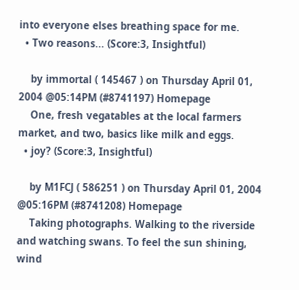into everyone elses breathing space for me.
  • Two reasons... (Score:3, Insightful)

    by immortal ( 145467 ) on Thursday April 01, 2004 @05:14PM (#8741197) Homepage
    One, fresh vegatables at the local farmers market, and two, basics like milk and eggs.
  • joy? (Score:3, Insightful)

    by M1FCJ ( 586251 ) on Thursday April 01, 2004 @05:16PM (#8741208) Homepage
    Taking photographs. Walking to the riverside and watching swans. To feel the sun shining, wind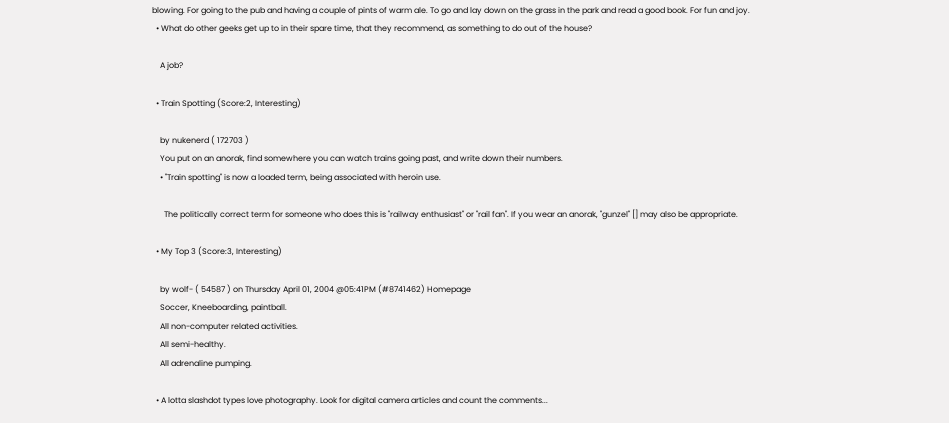blowing. For going to the pub and having a couple of pints of warm ale. To go and lay down on the grass in the park and read a good book. For fun and joy.
  • What do other geeks get up to in their spare time, that they recommend, as something to do out of the house?

    A job?

  • Train Spotting (Score:2, Interesting)

    by nukenerd ( 172703 )
    You put on an anorak, find somewhere you can watch trains going past, and write down their numbers.
    • "Train spotting" is now a loaded term, being associated with heroin use.

      The politically correct term for someone who does this is "railway enthusiast" or "rail fan". If you wear an anorak, "gunzel" [] may also be appropriate.

  • My Top 3 (Score:3, Interesting)

    by wolf- ( 54587 ) on Thursday April 01, 2004 @05:41PM (#8741462) Homepage
    Soccer, Kneeboarding, paintball.
    All non-computer related activities.
    All semi-healthy.
    All adrenaline pumping.

  • A lotta slashdot types love photography. Look for digital camera articles and count the comments...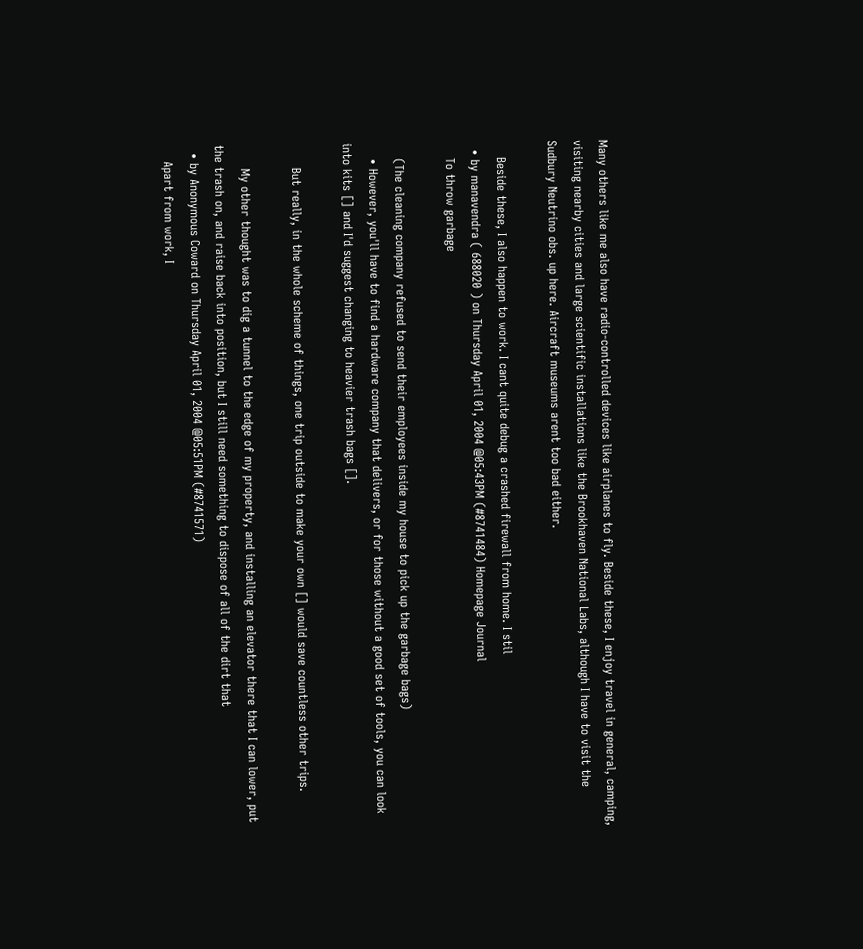Many others like me also have radio-controlled devices like airplanes to fly. Beside these, I enjoy travel in general, camping, visiting nearby cities and large scientific installations like the Brookhaven National Labs, although I have to visit the Sudbury Neutrino obs. up here. Aircraft museums arent too bad either.

    Beside these, I also happen to work. I cant quite debug a crashed firewall from home. I stil
  • by manavendra ( 688020 ) on Thursday April 01, 2004 @05:43PM (#8741484) Homepage Journal
    To throw garbage

    (The cleaning company refused to send their employees inside my house to pick up the garbage bags)
    • However, you'll have to find a hardware company that delivers, or for those without a good set of tools, you can look into kits [] and I'd suggest changing to heavier trash bags [].

      But really, in the whole scheme of things, one trip outside to make your own [] would save countless other trips.

      My other thought was to dig a tunnel to the edge of my property, and installing an elevator there that I can lower, put the trash on, and raise back into position, but I still need something to dispose of all of the dirt that
  • by Anonymous Coward on Thursday April 01, 2004 @05:51PM (#8741571)
    Apart from work, I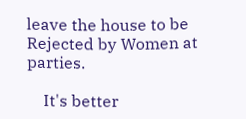leave the house to be Rejected by Women at parties.

    It's better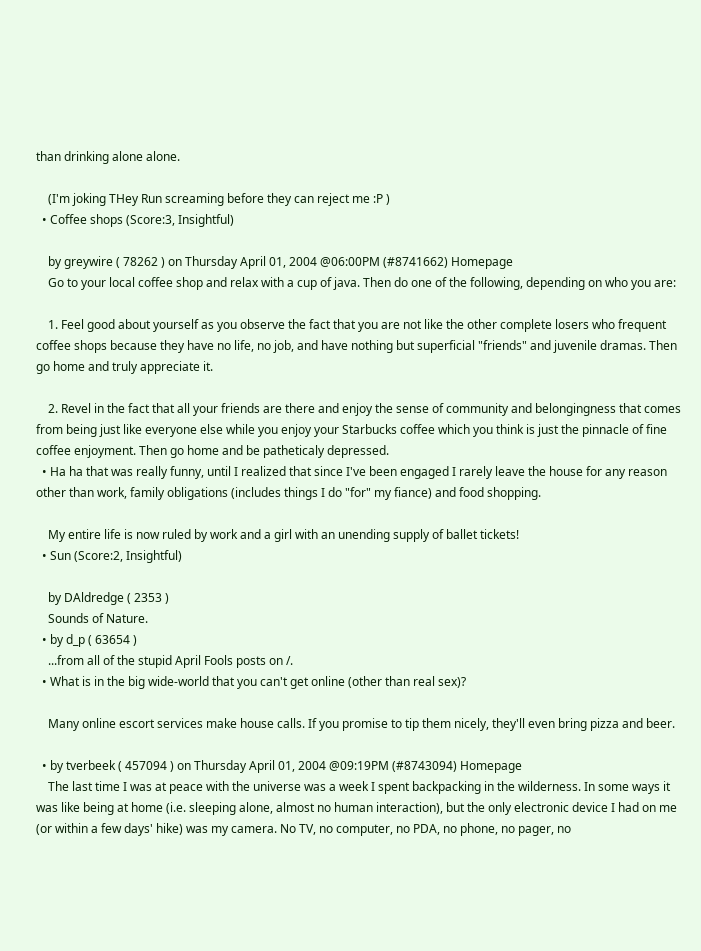than drinking alone alone.

    (I'm joking THey Run screaming before they can reject me :P )
  • Coffee shops (Score:3, Insightful)

    by greywire ( 78262 ) on Thursday April 01, 2004 @06:00PM (#8741662) Homepage
    Go to your local coffee shop and relax with a cup of java. Then do one of the following, depending on who you are:

    1. Feel good about yourself as you observe the fact that you are not like the other complete losers who frequent coffee shops because they have no life, no job, and have nothing but superficial "friends" and juvenile dramas. Then go home and truly appreciate it.

    2. Revel in the fact that all your friends are there and enjoy the sense of community and belongingness that comes from being just like everyone else while you enjoy your Starbucks coffee which you think is just the pinnacle of fine coffee enjoyment. Then go home and be patheticaly depressed.
  • Ha ha that was really funny, until I realized that since I've been engaged I rarely leave the house for any reason other than work, family obligations (includes things I do "for" my fiance) and food shopping.

    My entire life is now ruled by work and a girl with an unending supply of ballet tickets!
  • Sun (Score:2, Insightful)

    by DAldredge ( 2353 )
    Sounds of Nature.
  • by d_p ( 63654 )
    ...from all of the stupid April Fools posts on /.
  • What is in the big wide-world that you can't get online (other than real sex)?

    Many online escort services make house calls. If you promise to tip them nicely, they'll even bring pizza and beer.

  • by tverbeek ( 457094 ) on Thursday April 01, 2004 @09:19PM (#8743094) Homepage
    The last time I was at peace with the universe was a week I spent backpacking in the wilderness. In some ways it was like being at home (i.e. sleeping alone, almost no human interaction), but the only electronic device I had on me (or within a few days' hike) was my camera. No TV, no computer, no PDA, no phone, no pager, no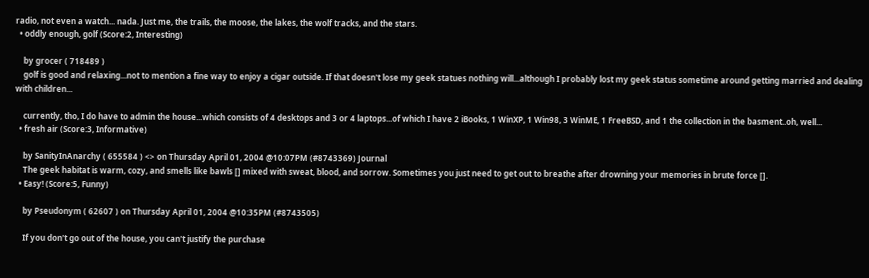radio, not even a watch... nada. Just me, the trails, the moose, the lakes, the wolf tracks, and the stars.
  • oddly enough, golf (Score:2, Interesting)

    by grocer ( 718489 )
    golf is good and relaxing...not to mention a fine way to enjoy a cigar outside. If that doesn't lose my geek statues nothing will...although I probably lost my geek status sometime around getting married and dealing with children...

    currently, tho, I do have to admin the house...which consists of 4 desktops and 3 or 4 laptops...of which I have 2 iBooks, 1 WinXP, 1 Win98, 3 WinME, 1 FreeBSD, and 1 the collection in the basment..oh, well...
  • fresh air (Score:3, Informative)

    by SanityInAnarchy ( 655584 ) <> on Thursday April 01, 2004 @10:07PM (#8743369) Journal
    The geek habitat is warm, cozy, and smells like bawls [] mixed with sweat, blood, and sorrow. Sometimes you just need to get out to breathe after drowning your memories in brute force [].
  • Easy! (Score:5, Funny)

    by Pseudonym ( 62607 ) on Thursday April 01, 2004 @10:35PM (#8743505)

    If you don't go out of the house, you can't justify the purchase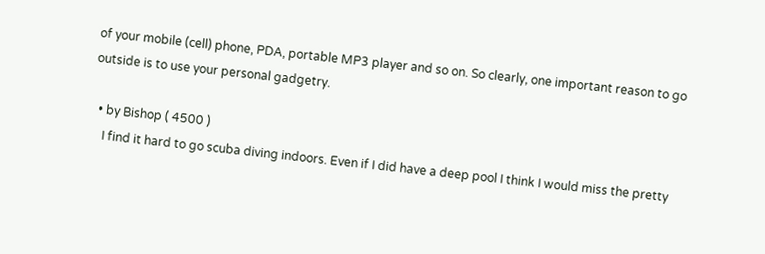of your mobile (cell) phone, PDA, portable MP3 player and so on. So clearly, one important reason to go outside is to use your personal gadgetry.

  • by Bishop ( 4500 )
    I find it hard to go scuba diving indoors. Even if I did have a deep pool I think I would miss the pretty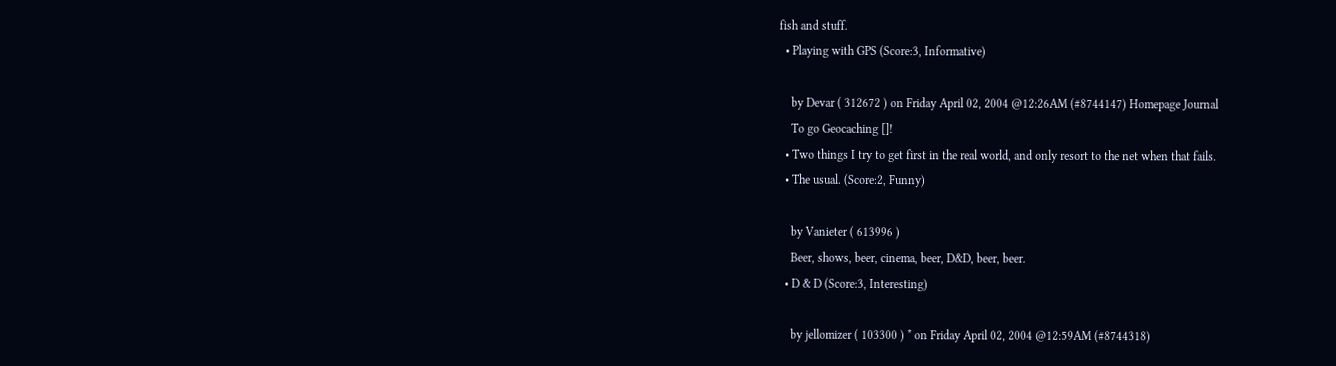fish and stuff.
  • Playing with GPS (Score:3, Informative)

    by Devar ( 312672 ) on Friday April 02, 2004 @12:26AM (#8744147) Homepage Journal
    To go Geocaching []!
  • Two things I try to get first in the real world, and only resort to the net when that fails.
  • The usual. (Score:2, Funny)

    by Vanieter ( 613996 )
    Beer, shows, beer, cinema, beer, D&D, beer, beer.
  • D & D (Score:3, Interesting)

    by jellomizer ( 103300 ) * on Friday April 02, 2004 @12:59AM (#8744318)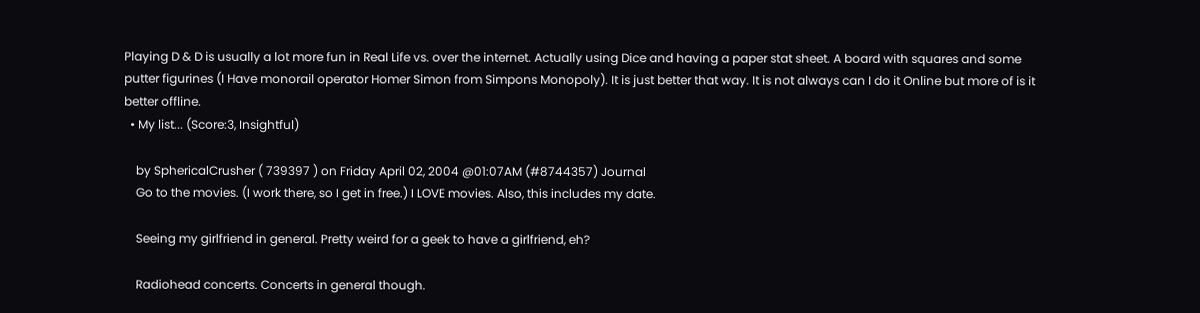Playing D & D is usually a lot more fun in Real Life vs. over the internet. Actually using Dice and having a paper stat sheet. A board with squares and some putter figurines (I Have monorail operator Homer Simon from Simpons Monopoly). It is just better that way. It is not always can I do it Online but more of is it better offline.
  • My list... (Score:3, Insightful)

    by SphericalCrusher ( 739397 ) on Friday April 02, 2004 @01:07AM (#8744357) Journal
    Go to the movies. (I work there, so I get in free.) I LOVE movies. Also, this includes my date.

    Seeing my girlfriend in general. Pretty weird for a geek to have a girlfriend, eh?

    Radiohead concerts. Concerts in general though.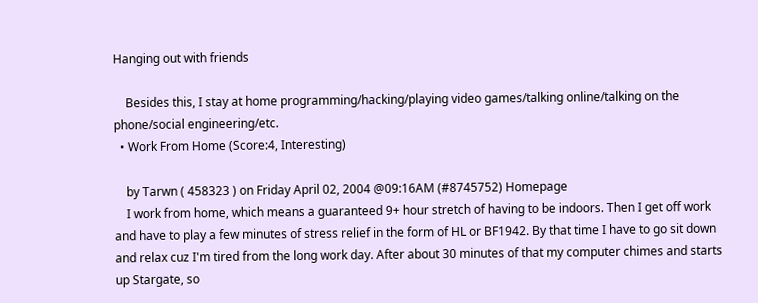Hanging out with friends

    Besides this, I stay at home programming/hacking/playing video games/talking online/talking on the phone/social engineering/etc.
  • Work From Home (Score:4, Interesting)

    by Tarwn ( 458323 ) on Friday April 02, 2004 @09:16AM (#8745752) Homepage
    I work from home, which means a guaranteed 9+ hour stretch of having to be indoors. Then I get off work and have to play a few minutes of stress relief in the form of HL or BF1942. By that time I have to go sit down and relax cuz I'm tired from the long work day. After about 30 minutes of that my computer chimes and starts up Stargate, so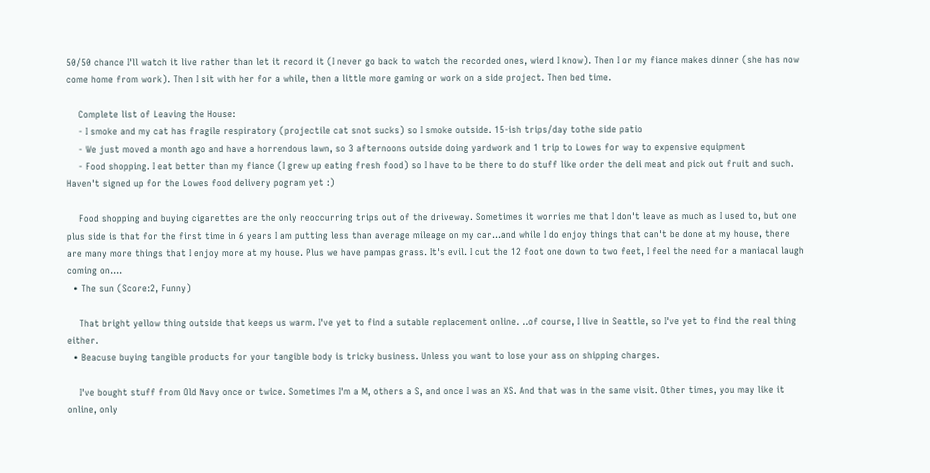50/50 chance I'll watch it live rather than let it record it (I never go back to watch the recorded ones, wierd I know). Then I or my fiance makes dinner (she has now come home from work). Then I sit with her for a while, then a little more gaming or work on a side project. Then bed time.

    Complete list of Leaving the House:
    - I smoke and my cat has fragile respiratory (projectile cat snot sucks) so I smoke outside. 15-ish trips/day tothe side patio
    - We just moved a month ago and have a horrendous lawn, so 3 afternoons outside doing yardwork and 1 trip to Lowes for way to expensive equipment
    - Food shopping. I eat better than my fiance (I grew up eating fresh food) so I have to be there to do stuff like order the deli meat and pick out fruit and such. Haven't signed up for the Lowes food delivery pogram yet :)

    Food shopping and buying cigarettes are the only reoccurring trips out of the driveway. Sometimes it worries me that I don't leave as much as I used to, but one plus side is that for the first time in 6 years I am putting less than average mileage on my car...and while I do enjoy things that can't be done at my house, there are many more things that I enjoy more at my house. Plus we have pampas grass. It's evil. I cut the 12 foot one down to two feet, I feel the need for a maniacal laugh coming on....
  • The sun (Score:2, Funny)

    That bright yellow thing outside that keeps us warm. I've yet to find a sutable replacement online. ..of course, I live in Seattle, so I've yet to find the real thing either.
  • Beacuse buying tangible products for your tangible body is tricky business. Unless you want to lose your ass on shipping charges.

    I've bought stuff from Old Navy once or twice. Sometimes I'm a M, others a S, and once I was an XS. And that was in the same visit. Other times, you may like it online, only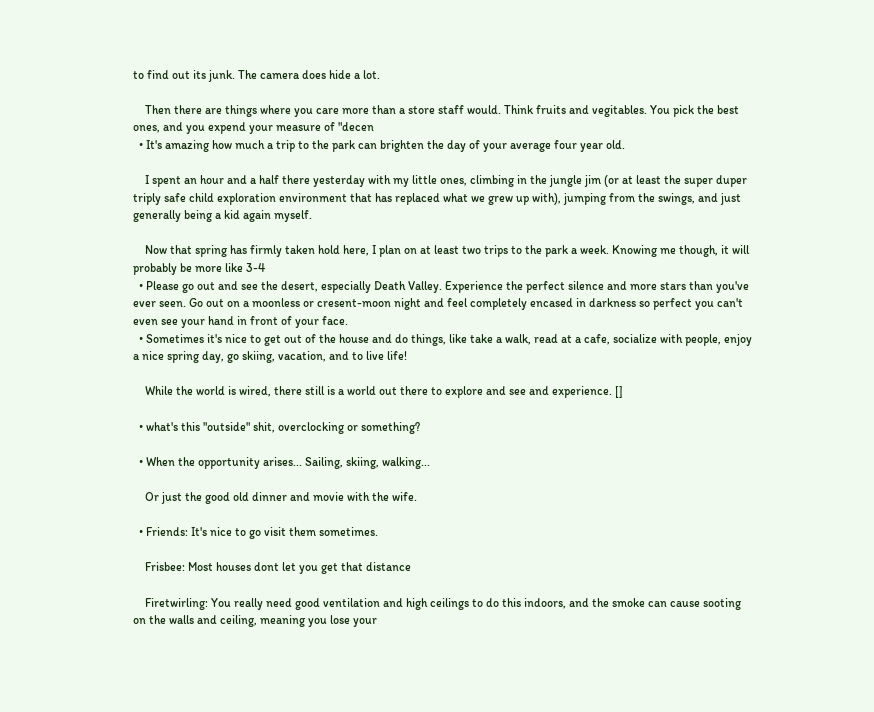to find out its junk. The camera does hide a lot.

    Then there are things where you care more than a store staff would. Think fruits and vegitables. You pick the best ones, and you expend your measure of "decen
  • It's amazing how much a trip to the park can brighten the day of your average four year old.

    I spent an hour and a half there yesterday with my little ones, climbing in the jungle jim (or at least the super duper triply safe child exploration environment that has replaced what we grew up with), jumping from the swings, and just generally being a kid again myself.

    Now that spring has firmly taken hold here, I plan on at least two trips to the park a week. Knowing me though, it will probably be more like 3-4
  • Please go out and see the desert, especially Death Valley. Experience the perfect silence and more stars than you've ever seen. Go out on a moonless or cresent-moon night and feel completely encased in darkness so perfect you can't even see your hand in front of your face.
  • Sometimes it's nice to get out of the house and do things, like take a walk, read at a cafe, socialize with people, enjoy a nice spring day, go skiing, vacation, and to live life!

    While the world is wired, there still is a world out there to explore and see and experience. []

  • what's this "outside" shit, overclocking or something?

  • When the opportunity arises... Sailing, skiing, walking...

    Or just the good old dinner and movie with the wife.

  • Friends: It's nice to go visit them sometimes.

    Frisbee: Most houses dont let you get that distance

    Firetwirling: You really need good ventilation and high ceilings to do this indoors, and the smoke can cause sooting on the walls and ceiling, meaning you lose your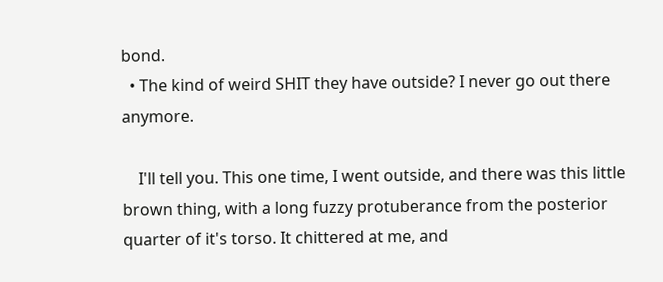bond.
  • The kind of weird SHIT they have outside? I never go out there anymore.

    I'll tell you. This one time, I went outside, and there was this little brown thing, with a long fuzzy protuberance from the posterior quarter of it's torso. It chittered at me, and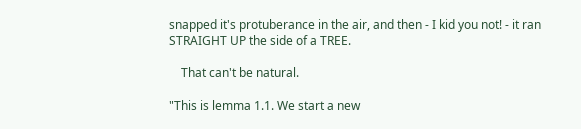snapped it's protuberance in the air, and then - I kid you not! - it ran STRAIGHT UP the side of a TREE.

    That can't be natural.

"This is lemma 1.1. We start a new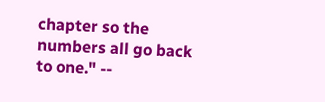chapter so the numbers all go back to one." --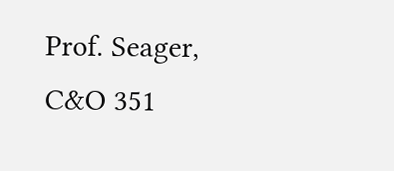Prof. Seager, C&O 351